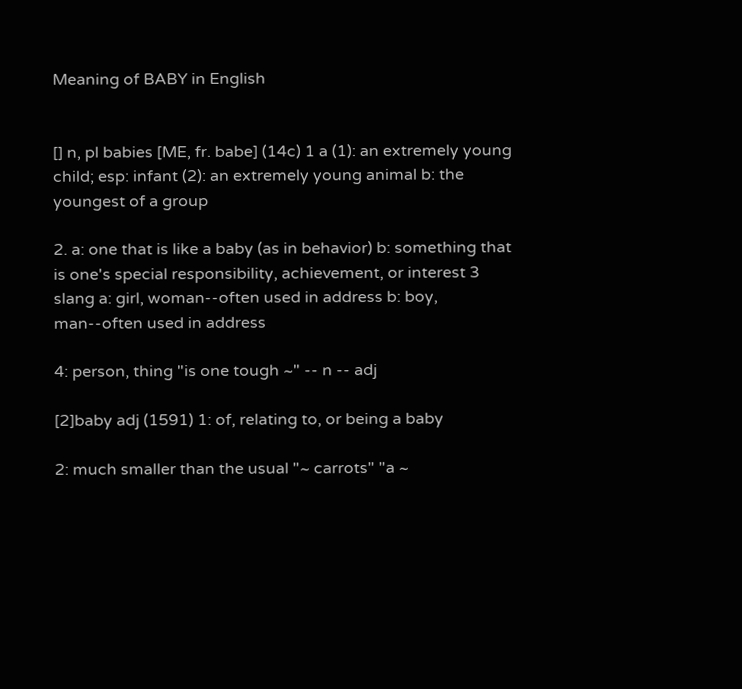Meaning of BABY in English


[] n, pl babies [ME, fr. babe] (14c) 1 a (1): an extremely young child; esp: infant (2): an extremely young animal b: the youngest of a group

2. a: one that is like a baby (as in behavior) b: something that is one's special responsibility, achievement, or interest 3 slang a: girl, woman--often used in address b: boy, man--often used in address

4: person, thing "is one tough ~" -- n -- adj

[2]baby adj (1591) 1: of, relating to, or being a baby

2: much smaller than the usual "~ carrots" "a ~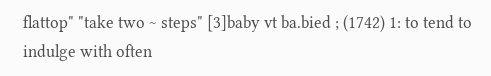flattop" "take two ~ steps" [3]baby vt ba.bied ; (1742) 1: to tend to indulge with often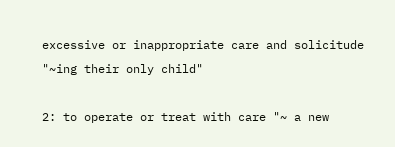excessive or inappropriate care and solicitude "~ing their only child"

2: to operate or treat with care "~ a new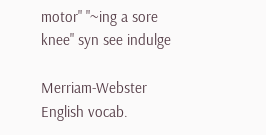motor" "~ing a sore knee" syn see indulge

Merriam-Webster English vocab.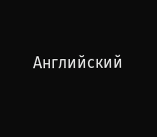Английский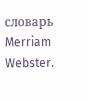словарь Merriam Webster.